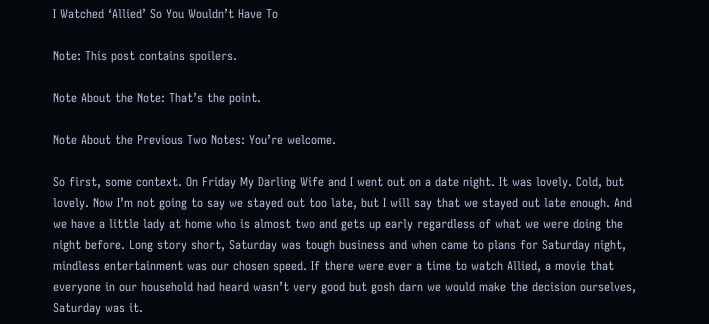I Watched ‘Allied’ So You Wouldn’t Have To

Note: This post contains spoilers.

Note About the Note: That’s the point.

Note About the Previous Two Notes: You’re welcome.

So first, some context. On Friday My Darling Wife and I went out on a date night. It was lovely. Cold, but lovely. Now I’m not going to say we stayed out too late, but I will say that we stayed out late enough. And we have a little lady at home who is almost two and gets up early regardless of what we were doing the night before. Long story short, Saturday was tough business and when came to plans for Saturday night, mindless entertainment was our chosen speed. If there were ever a time to watch Allied, a movie that everyone in our household had heard wasn’t very good but gosh darn we would make the decision ourselves, Saturday was it.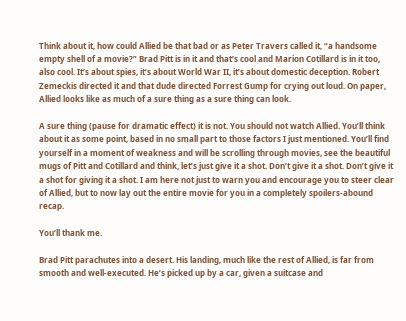Think about it, how could Allied be that bad or as Peter Travers called it, “a handsome empty shell of a movie?” Brad Pitt is in it and that’s cool and Marion Cotillard is in it too, also cool. It’s about spies, it’s about World War II, it’s about domestic deception. Robert Zemeckis directed it and that dude directed Forrest Gump for crying out loud. On paper, Allied looks like as much of a sure thing as a sure thing can look.

A sure thing (pause for dramatic effect) it is not. You should not watch Allied. You’ll think about it as some point, based in no small part to those factors I just mentioned. You’ll find yourself in a moment of weakness and will be scrolling through movies, see the beautiful mugs of Pitt and Cotillard and think, let’s just give it a shot. Don’t give it a shot. Don’t give it a shot for giving it a shot. I am here not just to warn you and encourage you to steer clear of Allied, but to now lay out the entire movie for you in a completely spoilers-abound recap.

You’ll thank me.

Brad Pitt parachutes into a desert. His landing, much like the rest of Allied, is far from smooth and well-executed. He’s picked up by a car, given a suitcase and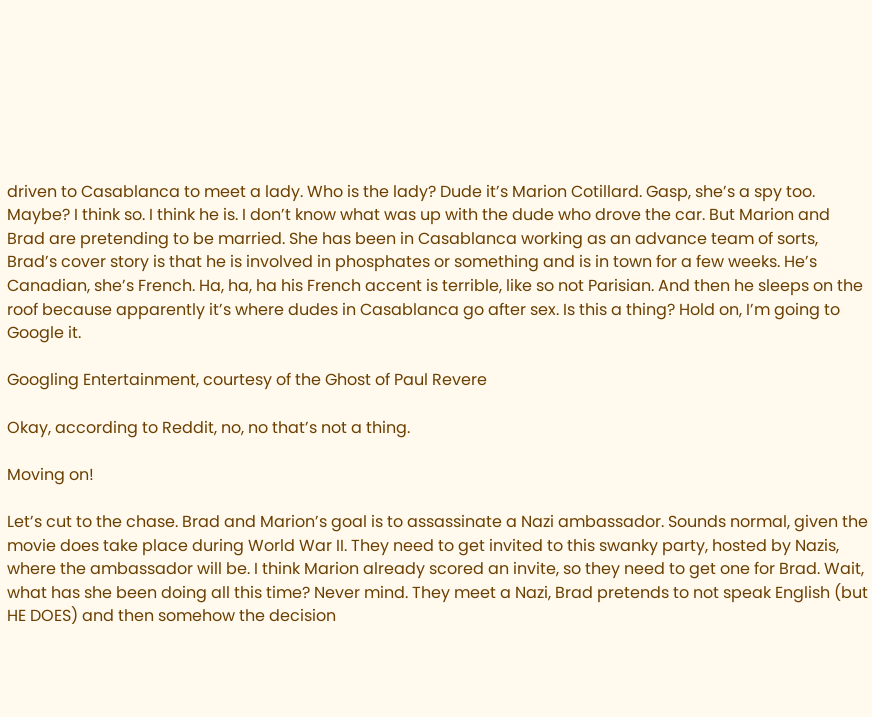driven to Casablanca to meet a lady. Who is the lady? Dude it’s Marion Cotillard. Gasp, she’s a spy too. Maybe? I think so. I think he is. I don’t know what was up with the dude who drove the car. But Marion and Brad are pretending to be married. She has been in Casablanca working as an advance team of sorts, Brad’s cover story is that he is involved in phosphates or something and is in town for a few weeks. He’s Canadian, she’s French. Ha, ha, ha his French accent is terrible, like so not Parisian. And then he sleeps on the roof because apparently it’s where dudes in Casablanca go after sex. Is this a thing? Hold on, I’m going to Google it.

Googling Entertainment, courtesy of the Ghost of Paul Revere

Okay, according to Reddit, no, no that’s not a thing.

Moving on!

Let’s cut to the chase. Brad and Marion’s goal is to assassinate a Nazi ambassador. Sounds normal, given the movie does take place during World War II. They need to get invited to this swanky party, hosted by Nazis, where the ambassador will be. I think Marion already scored an invite, so they need to get one for Brad. Wait, what has she been doing all this time? Never mind. They meet a Nazi, Brad pretends to not speak English (but HE DOES) and then somehow the decision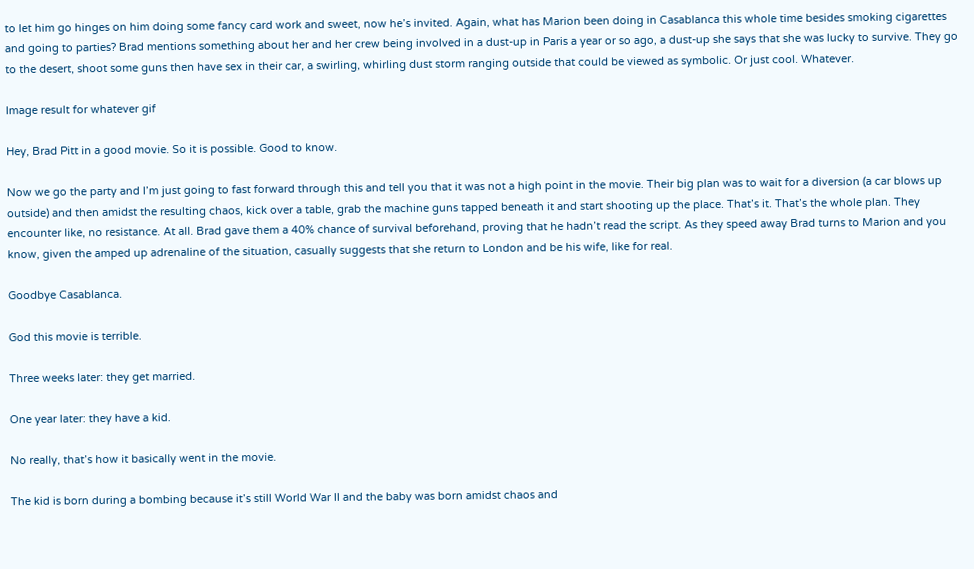to let him go hinges on him doing some fancy card work and sweet, now he’s invited. Again, what has Marion been doing in Casablanca this whole time besides smoking cigarettes and going to parties? Brad mentions something about her and her crew being involved in a dust-up in Paris a year or so ago, a dust-up she says that she was lucky to survive. They go to the desert, shoot some guns then have sex in their car, a swirling, whirling dust storm ranging outside that could be viewed as symbolic. Or just cool. Whatever.

Image result for whatever gif

Hey, Brad Pitt in a good movie. So it is possible. Good to know.

Now we go the party and I’m just going to fast forward through this and tell you that it was not a high point in the movie. Their big plan was to wait for a diversion (a car blows up outside) and then amidst the resulting chaos, kick over a table, grab the machine guns tapped beneath it and start shooting up the place. That’s it. That’s the whole plan. They encounter like, no resistance. At all. Brad gave them a 40% chance of survival beforehand, proving that he hadn’t read the script. As they speed away Brad turns to Marion and you know, given the amped up adrenaline of the situation, casually suggests that she return to London and be his wife, like for real.

Goodbye Casablanca.

God this movie is terrible.

Three weeks later: they get married.

One year later: they have a kid.

No really, that’s how it basically went in the movie.

The kid is born during a bombing because it’s still World War II and the baby was born amidst chaos and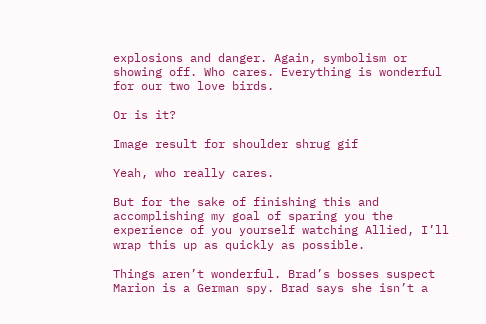explosions and danger. Again, symbolism or showing off. Who cares. Everything is wonderful for our two love birds.

Or is it?

Image result for shoulder shrug gif

Yeah, who really cares.

But for the sake of finishing this and accomplishing my goal of sparing you the experience of you yourself watching Allied, I’ll wrap this up as quickly as possible.

Things aren’t wonderful. Brad’s bosses suspect Marion is a German spy. Brad says she isn’t a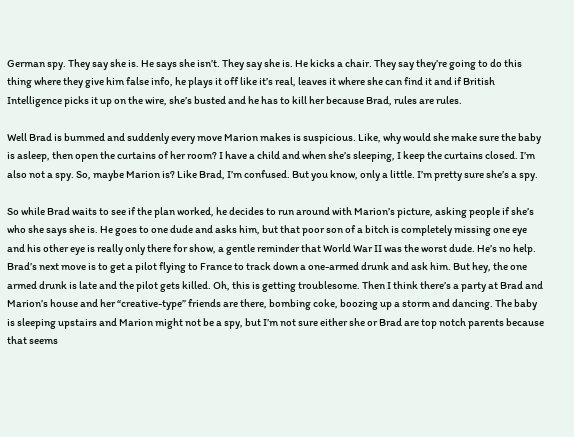German spy. They say she is. He says she isn’t. They say she is. He kicks a chair. They say they’re going to do this thing where they give him false info, he plays it off like it’s real, leaves it where she can find it and if British Intelligence picks it up on the wire, she’s busted and he has to kill her because Brad, rules are rules.

Well Brad is bummed and suddenly every move Marion makes is suspicious. Like, why would she make sure the baby is asleep, then open the curtains of her room? I have a child and when she’s sleeping, I keep the curtains closed. I’m also not a spy. So, maybe Marion is? Like Brad, I’m confused. But you know, only a little. I’m pretty sure she’s a spy.

So while Brad waits to see if the plan worked, he decides to run around with Marion’s picture, asking people if she’s who she says she is. He goes to one dude and asks him, but that poor son of a bitch is completely missing one eye and his other eye is really only there for show, a gentle reminder that World War II was the worst dude. He’s no help. Brad’s next move is to get a pilot flying to France to track down a one-armed drunk and ask him. But hey, the one armed drunk is late and the pilot gets killed. Oh, this is getting troublesome. Then I think there’s a party at Brad and Marion’s house and her “creative-type” friends are there, bombing coke, boozing up a storm and dancing. The baby is sleeping upstairs and Marion might not be a spy, but I’m not sure either she or Brad are top notch parents because that seems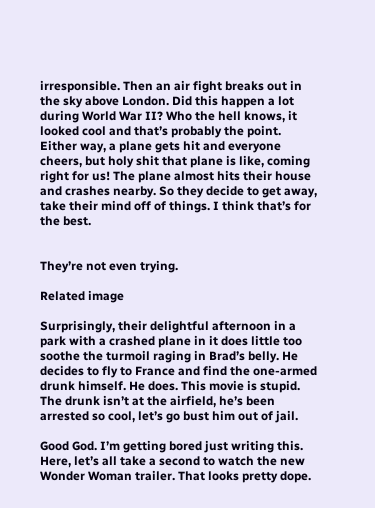irresponsible. Then an air fight breaks out in the sky above London. Did this happen a lot during World War II? Who the hell knows, it looked cool and that’s probably the point. Either way, a plane gets hit and everyone cheers, but holy shit that plane is like, coming right for us! The plane almost hits their house and crashes nearby. So they decide to get away, take their mind off of things. I think that’s for the best.


They’re not even trying.

Related image

Surprisingly, their delightful afternoon in a park with a crashed plane in it does little too soothe the turmoil raging in Brad’s belly. He decides to fly to France and find the one-armed drunk himself. He does. This movie is stupid. The drunk isn’t at the airfield, he’s been arrested so cool, let’s go bust him out of jail.

Good God. I’m getting bored just writing this. Here, let’s all take a second to watch the new Wonder Woman trailer. That looks pretty dope.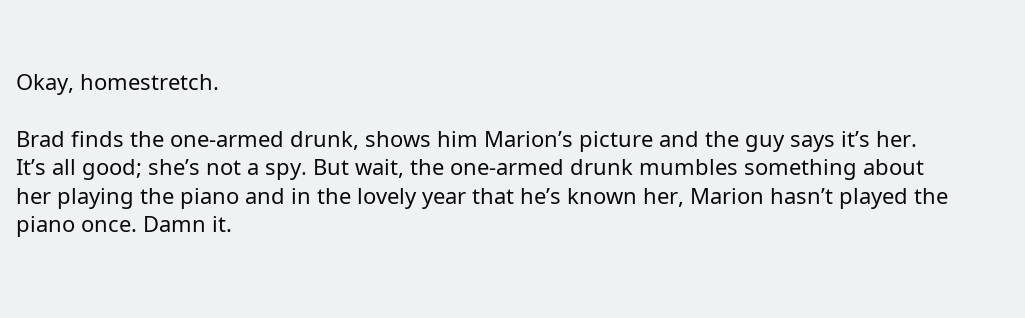Okay, homestretch.

Brad finds the one-armed drunk, shows him Marion’s picture and the guy says it’s her. It’s all good; she’s not a spy. But wait, the one-armed drunk mumbles something about her playing the piano and in the lovely year that he’s known her, Marion hasn’t played the piano once. Damn it.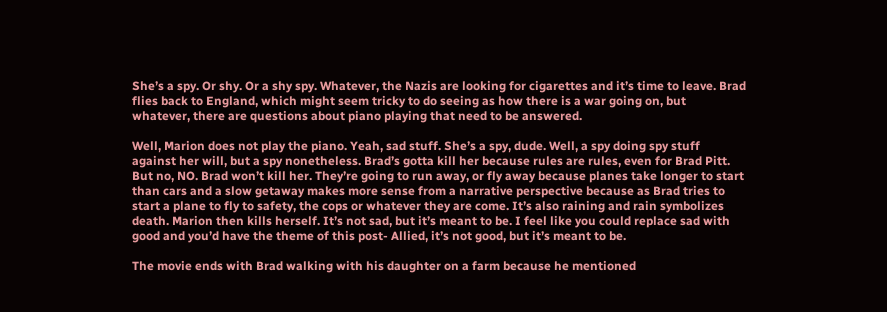She’s a spy. Or shy. Or a shy spy. Whatever, the Nazis are looking for cigarettes and it’s time to leave. Brad flies back to England, which might seem tricky to do seeing as how there is a war going on, but whatever, there are questions about piano playing that need to be answered.

Well, Marion does not play the piano. Yeah, sad stuff. She’s a spy, dude. Well, a spy doing spy stuff against her will, but a spy nonetheless. Brad’s gotta kill her because rules are rules, even for Brad Pitt. But no, NO. Brad won’t kill her. They’re going to run away, or fly away because planes take longer to start than cars and a slow getaway makes more sense from a narrative perspective because as Brad tries to start a plane to fly to safety, the cops or whatever they are come. It’s also raining and rain symbolizes death. Marion then kills herself. It’s not sad, but it’s meant to be. I feel like you could replace sad with good and you’d have the theme of this post- Allied, it’s not good, but it’s meant to be.

The movie ends with Brad walking with his daughter on a farm because he mentioned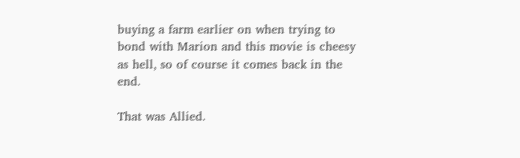buying a farm earlier on when trying to bond with Marion and this movie is cheesy as hell, so of course it comes back in the end.

That was Allied.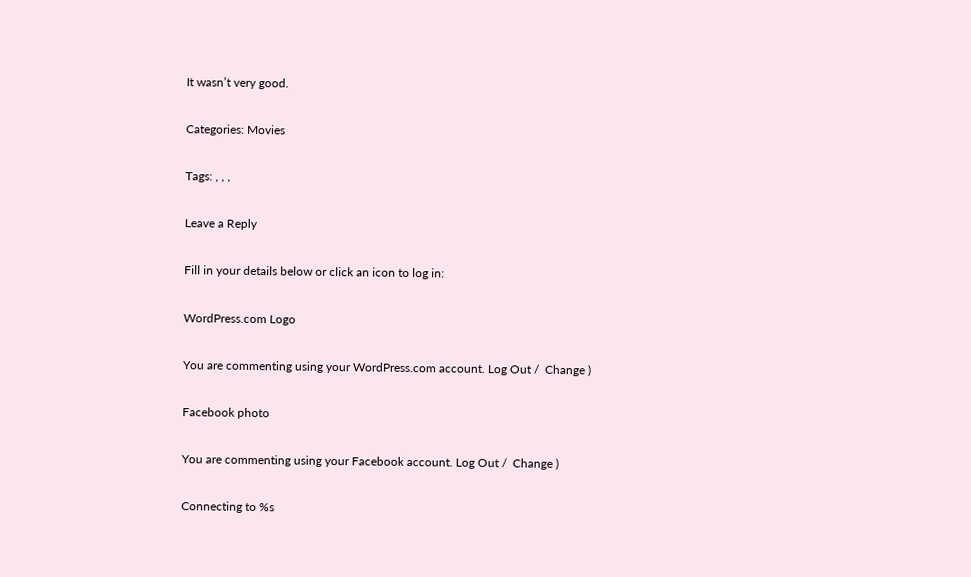It wasn’t very good.

Categories: Movies

Tags: , , ,

Leave a Reply

Fill in your details below or click an icon to log in:

WordPress.com Logo

You are commenting using your WordPress.com account. Log Out /  Change )

Facebook photo

You are commenting using your Facebook account. Log Out /  Change )

Connecting to %s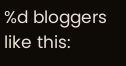%d bloggers like this: